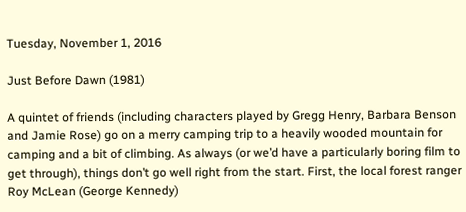Tuesday, November 1, 2016

Just Before Dawn (1981)

A quintet of friends (including characters played by Gregg Henry, Barbara Benson and Jamie Rose) go on a merry camping trip to a heavily wooded mountain for camping and a bit of climbing. As always (or we’d have a particularly boring film to get through), things don’t go well right from the start. First, the local forest ranger Roy McLean (George Kennedy)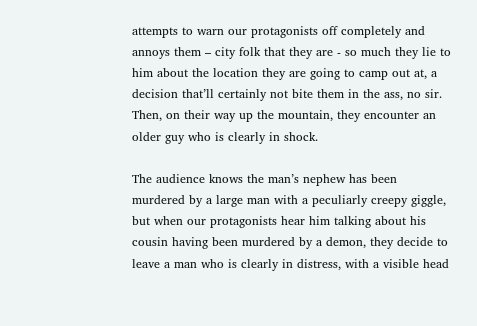attempts to warn our protagonists off completely and annoys them – city folk that they are - so much they lie to him about the location they are going to camp out at, a decision that’ll certainly not bite them in the ass, no sir. Then, on their way up the mountain, they encounter an older guy who is clearly in shock.

The audience knows the man’s nephew has been murdered by a large man with a peculiarly creepy giggle, but when our protagonists hear him talking about his cousin having been murdered by a demon, they decide to leave a man who is clearly in distress, with a visible head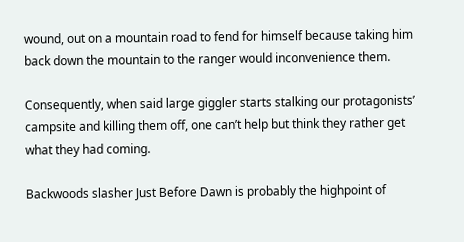wound, out on a mountain road to fend for himself because taking him back down the mountain to the ranger would inconvenience them.

Consequently, when said large giggler starts stalking our protagonists’ campsite and killing them off, one can’t help but think they rather get what they had coming.

Backwoods slasher Just Before Dawn is probably the highpoint of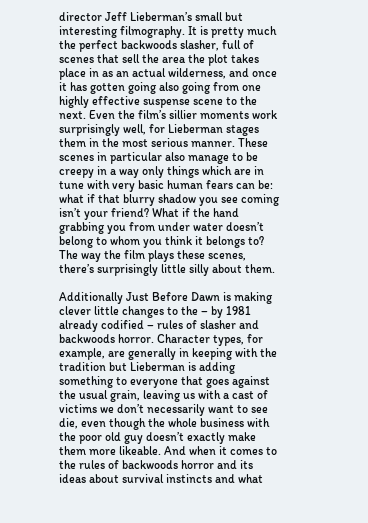director Jeff Lieberman’s small but interesting filmography. It is pretty much the perfect backwoods slasher, full of scenes that sell the area the plot takes place in as an actual wilderness, and once it has gotten going also going from one highly effective suspense scene to the next. Even the film’s sillier moments work surprisingly well, for Lieberman stages them in the most serious manner. These scenes in particular also manage to be creepy in a way only things which are in tune with very basic human fears can be: what if that blurry shadow you see coming isn’t your friend? What if the hand grabbing you from under water doesn’t belong to whom you think it belongs to? The way the film plays these scenes, there’s surprisingly little silly about them.

Additionally Just Before Dawn is making clever little changes to the – by 1981 already codified – rules of slasher and backwoods horror. Character types, for example, are generally in keeping with the tradition but Lieberman is adding something to everyone that goes against the usual grain, leaving us with a cast of victims we don’t necessarily want to see die, even though the whole business with the poor old guy doesn’t exactly make them more likeable. And when it comes to the rules of backwoods horror and its ideas about survival instincts and what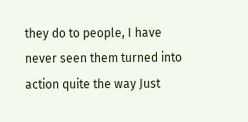they do to people, I have never seen them turned into action quite the way Just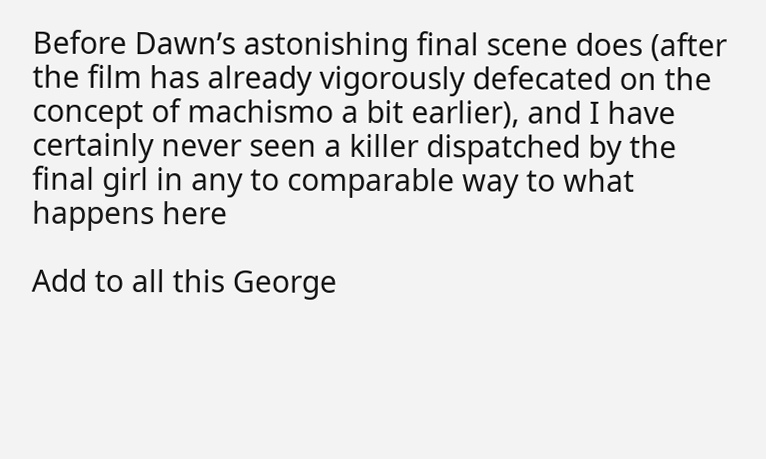Before Dawn’s astonishing final scene does (after the film has already vigorously defecated on the concept of machismo a bit earlier), and I have certainly never seen a killer dispatched by the final girl in any to comparable way to what happens here

Add to all this George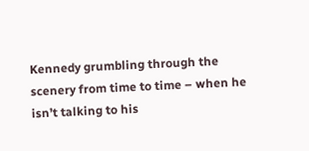Kennedy grumbling through the scenery from time to time – when he isn’t talking to his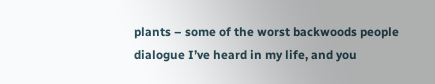plants – some of the worst backwoods people dialogue I’ve heard in my life, and you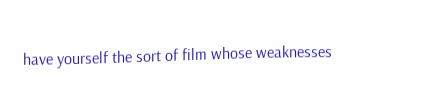have yourself the sort of film whose weaknesses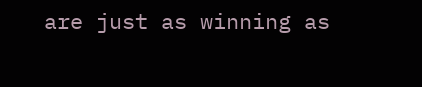are just as winning as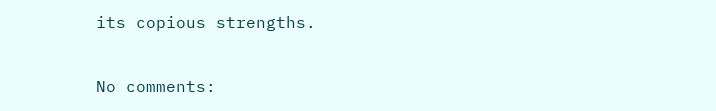its copious strengths.

No comments: